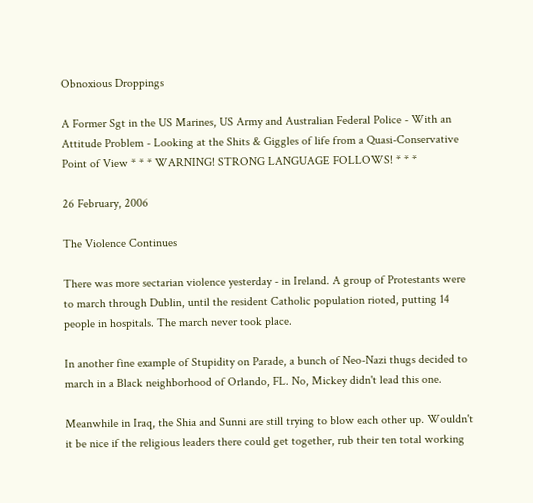Obnoxious Droppings

A Former Sgt in the US Marines, US Army and Australian Federal Police - With an Attitude Problem - Looking at the Shits & Giggles of life from a Quasi-Conservative Point of View * * * WARNING! STRONG LANGUAGE FOLLOWS! * * *

26 February, 2006

The Violence Continues

There was more sectarian violence yesterday - in Ireland. A group of Protestants were to march through Dublin, until the resident Catholic population rioted, putting 14 people in hospitals. The march never took place.

In another fine example of Stupidity on Parade, a bunch of Neo-Nazi thugs decided to march in a Black neighborhood of Orlando, FL. No, Mickey didn't lead this one.

Meanwhile in Iraq, the Shia and Sunni are still trying to blow each other up. Wouldn't it be nice if the religious leaders there could get together, rub their ten total working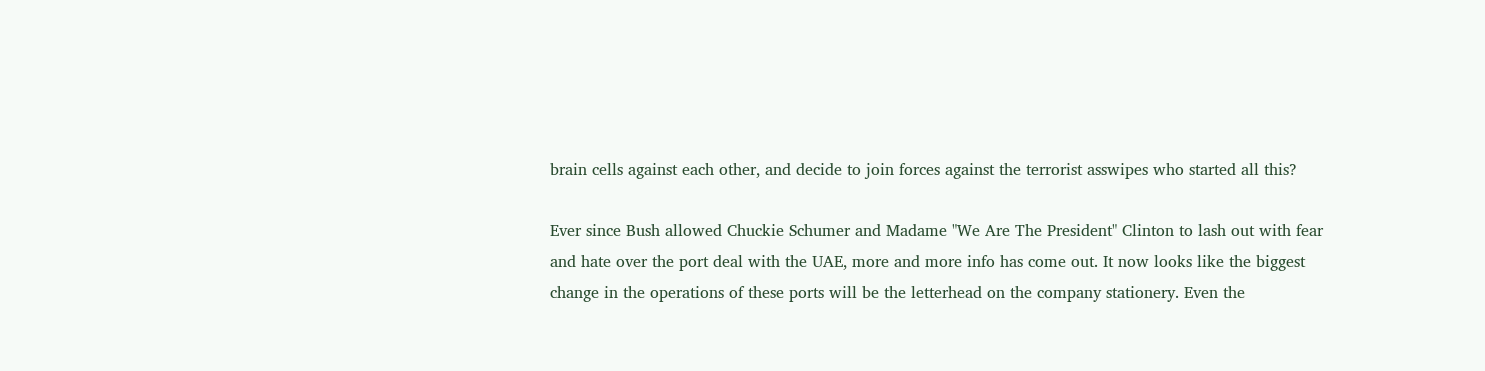brain cells against each other, and decide to join forces against the terrorist asswipes who started all this?

Ever since Bush allowed Chuckie Schumer and Madame "We Are The President" Clinton to lash out with fear and hate over the port deal with the UAE, more and more info has come out. It now looks like the biggest change in the operations of these ports will be the letterhead on the company stationery. Even the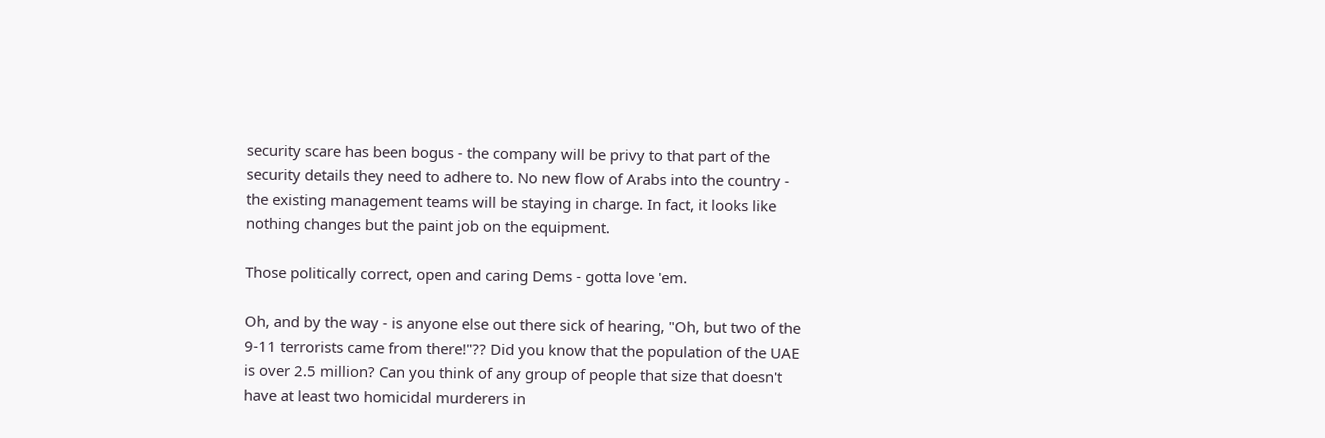security scare has been bogus - the company will be privy to that part of the security details they need to adhere to. No new flow of Arabs into the country - the existing management teams will be staying in charge. In fact, it looks like nothing changes but the paint job on the equipment.

Those politically correct, open and caring Dems - gotta love 'em.

Oh, and by the way - is anyone else out there sick of hearing, "Oh, but two of the 9-11 terrorists came from there!"?? Did you know that the population of the UAE is over 2.5 million? Can you think of any group of people that size that doesn't have at least two homicidal murderers in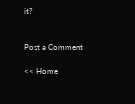it?


Post a Comment

<< Home